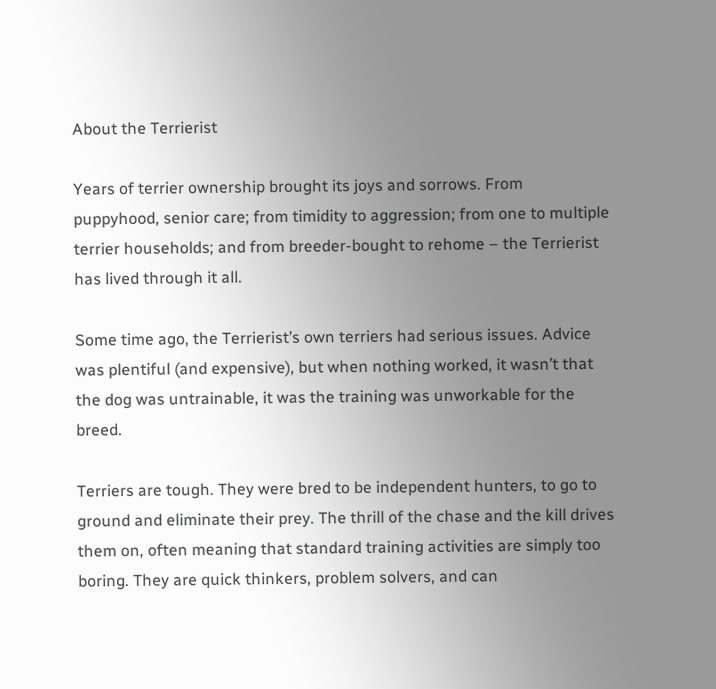About the Terrierist

Years of terrier ownership brought its joys and sorrows. From puppyhood, senior care; from timidity to aggression; from one to multiple terrier households; and from breeder-bought to rehome – the Terrierist has lived through it all.

Some time ago, the Terrierist’s own terriers had serious issues. Advice was plentiful (and expensive), but when nothing worked, it wasn’t that the dog was untrainable, it was the training was unworkable for the breed.

Terriers are tough. They were bred to be independent hunters, to go to ground and eliminate their prey. The thrill of the chase and the kill drives them on, often meaning that standard training activities are simply too boring. They are quick thinkers, problem solvers, and can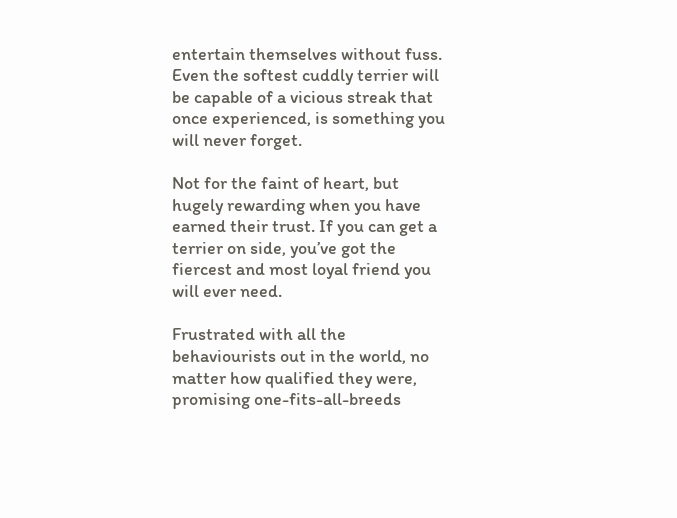entertain themselves without fuss. Even the softest cuddly terrier will be capable of a vicious streak that once experienced, is something you will never forget.

Not for the faint of heart, but hugely rewarding when you have earned their trust. If you can get a terrier on side, you’ve got the fiercest and most loyal friend you will ever need.

Frustrated with all the behaviourists out in the world, no matter how qualified they were, promising one-fits-all-breeds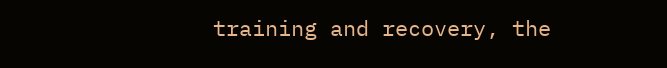training and recovery, the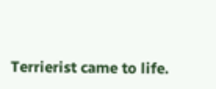Terrierist came to life.